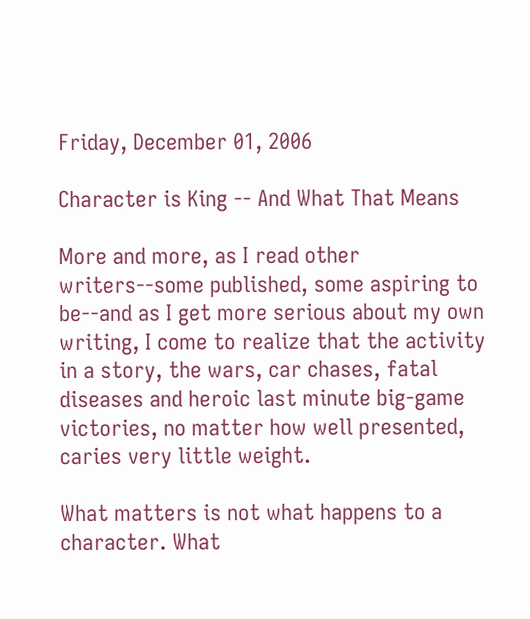Friday, December 01, 2006

Character is King -- And What That Means

More and more, as I read other writers--some published, some aspiring to be--and as I get more serious about my own writing, I come to realize that the activity in a story, the wars, car chases, fatal diseases and heroic last minute big-game victories, no matter how well presented, caries very little weight.

What matters is not what happens to a character. What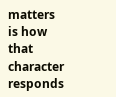matters is how that character responds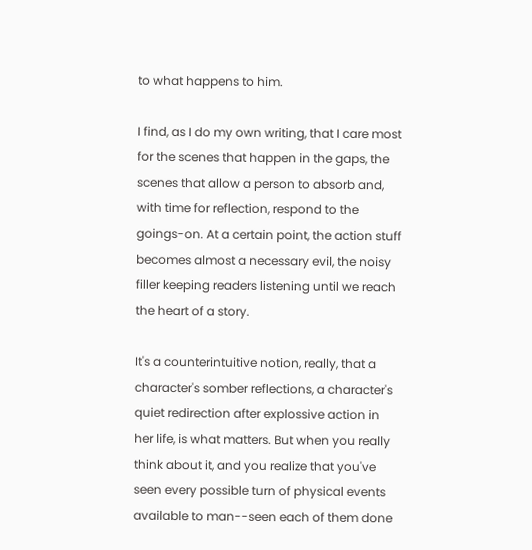to what happens to him.

I find, as I do my own writing, that I care most for the scenes that happen in the gaps, the scenes that allow a person to absorb and, with time for reflection, respond to the goings-on. At a certain point, the action stuff becomes almost a necessary evil, the noisy filler keeping readers listening until we reach the heart of a story.

It's a counterintuitive notion, really, that a character's somber reflections, a character's quiet redirection after explossive action in her life, is what matters. But when you really think about it, and you realize that you've seen every possible turn of physical events available to man--seen each of them done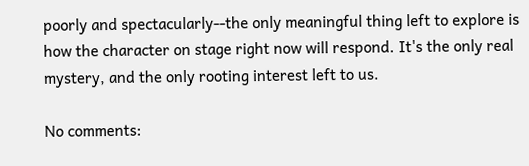poorly and spectacularly--the only meaningful thing left to explore is how the character on stage right now will respond. It's the only real mystery, and the only rooting interest left to us.

No comments: